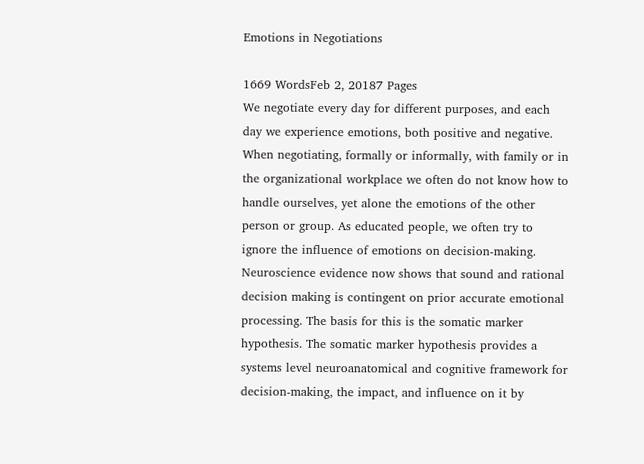Emotions in Negotiations

1669 WordsFeb 2, 20187 Pages
We negotiate every day for different purposes, and each day we experience emotions, both positive and negative. When negotiating, formally or informally, with family or in the organizational workplace we often do not know how to handle ourselves, yet alone the emotions of the other person or group. As educated people, we often try to ignore the influence of emotions on decision-making. Neuroscience evidence now shows that sound and rational decision making is contingent on prior accurate emotional processing. The basis for this is the somatic marker hypothesis. The somatic marker hypothesis provides a systems level neuroanatomical and cognitive framework for decision-making, the impact, and influence on it by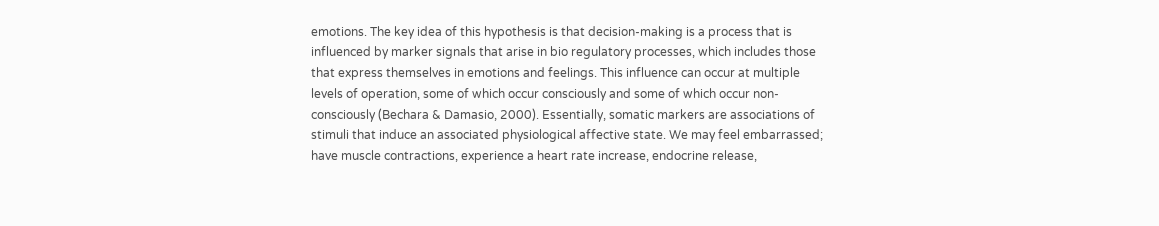emotions. The key idea of this hypothesis is that decision-making is a process that is influenced by marker signals that arise in bio regulatory processes, which includes those that express themselves in emotions and feelings. This influence can occur at multiple levels of operation, some of which occur consciously and some of which occur non-consciously (Bechara & Damasio, 2000). Essentially, somatic markers are associations of stimuli that induce an associated physiological affective state. We may feel embarrassed; have muscle contractions, experience a heart rate increase, endocrine release,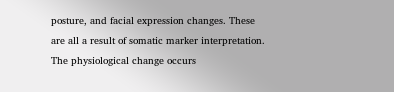posture, and facial expression changes. These are all a result of somatic marker interpretation. The physiological change occurs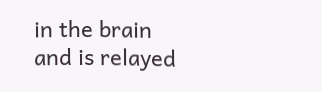in the brain and is relayed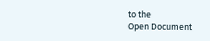to the
Open Document